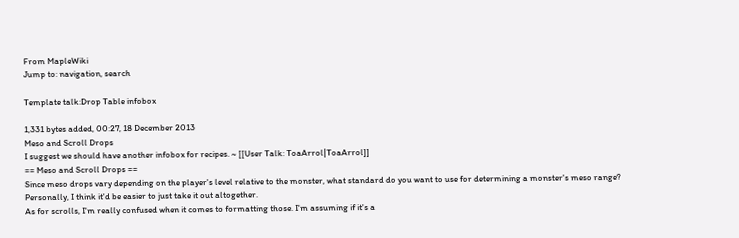From MapleWiki
Jump to: navigation, search

Template talk:Drop Table infobox

1,331 bytes added, 00:27, 18 December 2013
Meso and Scroll Drops
I suggest we should have another infobox for recipes. ~ [[User Talk: ToaArrol|ToaArrol]]
== Meso and Scroll Drops ==
Since meso drops vary depending on the player's level relative to the monster, what standard do you want to use for determining a monster's meso range? Personally, I think it'd be easier to just take it out altogether.
As for scrolls, I'm really confused when it comes to formatting those. I'm assuming if it's a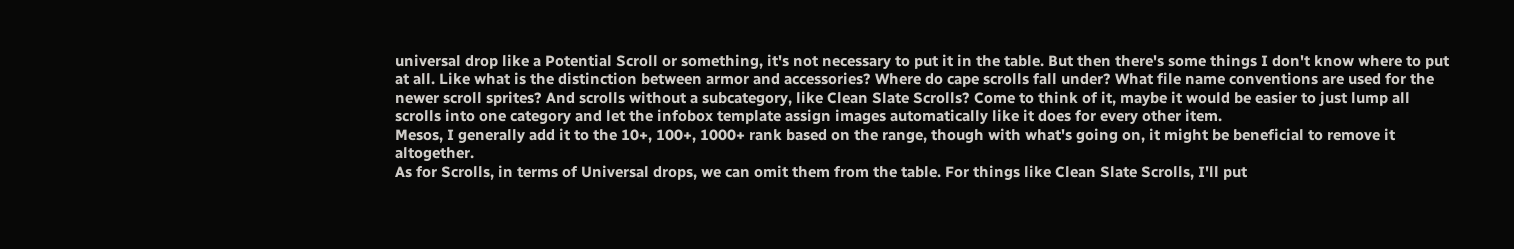universal drop like a Potential Scroll or something, it's not necessary to put it in the table. But then there's some things I don't know where to put at all. Like what is the distinction between armor and accessories? Where do cape scrolls fall under? What file name conventions are used for the newer scroll sprites? And scrolls without a subcategory, like Clean Slate Scrolls? Come to think of it, maybe it would be easier to just lump all scrolls into one category and let the infobox template assign images automatically like it does for every other item.
Mesos, I generally add it to the 10+, 100+, 1000+ rank based on the range, though with what's going on, it might be beneficial to remove it altogether.
As for Scrolls, in terms of Universal drops, we can omit them from the table. For things like Clean Slate Scrolls, I'll put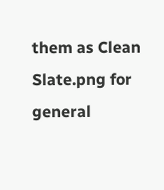them as Clean Slate.png for general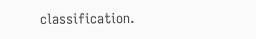classification.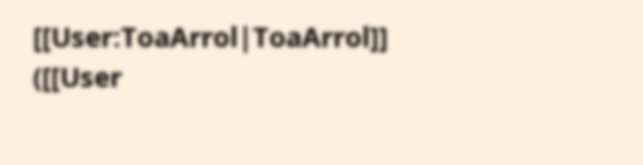[[User:ToaArrol|ToaArrol]] ([[User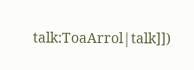talk:ToaArrol|talk]])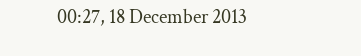00:27, 18 December 2013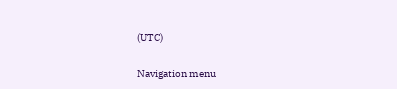(UTC)

Navigation menu